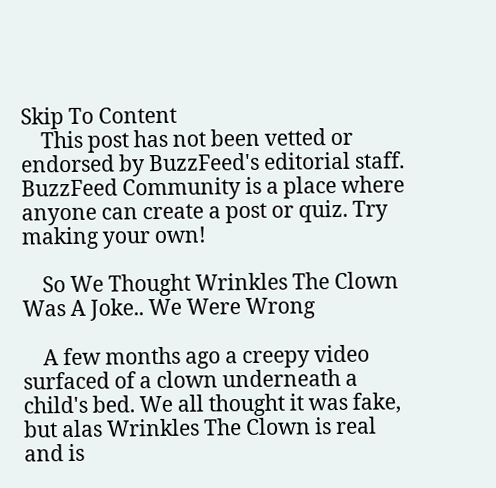Skip To Content
    This post has not been vetted or endorsed by BuzzFeed's editorial staff. BuzzFeed Community is a place where anyone can create a post or quiz. Try making your own!

    So We Thought Wrinkles The Clown Was A Joke.. We Were Wrong

    A few months ago a creepy video surfaced of a clown underneath a child's bed. We all thought it was fake, but alas Wrinkles The Clown is real and is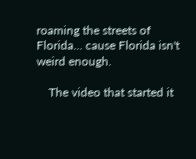roaming the streets of Florida... cause Florida isn't weird enough.

    The video that started it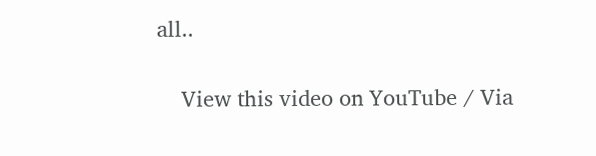all..

    View this video on YouTube / Via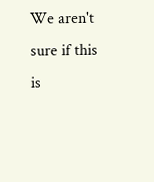We aren't sure if this is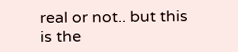real or not.. but this is the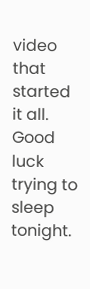video that started it all. Good luck trying to sleep tonight.